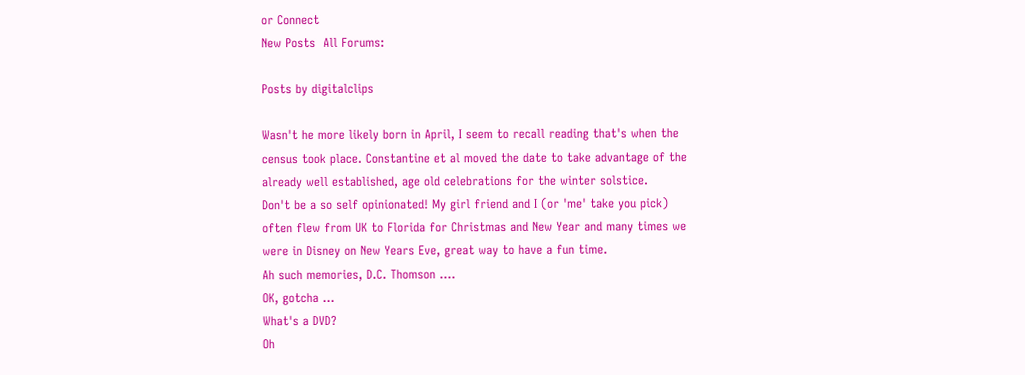or Connect
New Posts  All Forums:

Posts by digitalclips

Wasn't he more likely born in April, I seem to recall reading that's when the census took place. Constantine et al moved the date to take advantage of the already well established, age old celebrations for the winter solstice.
Don't be a so self opinionated! My girl friend and I (or 'me' take you pick) often flew from UK to Florida for Christmas and New Year and many times we were in Disney on New Years Eve, great way to have a fun time.
Ah such memories, D.C. Thomson ....
OK, gotcha ...
What's a DVD?
Oh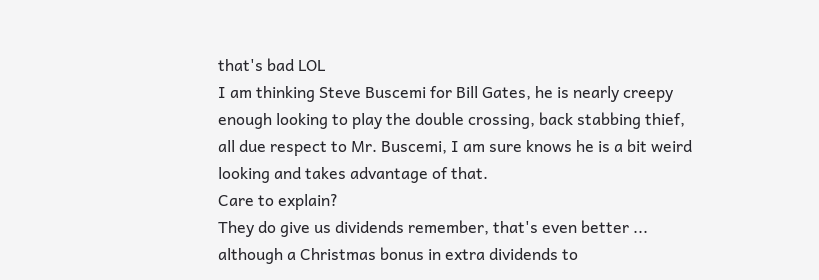that's bad LOL
I am thinking Steve Buscemi for Bill Gates, he is nearly creepy enough looking to play the double crossing, back stabbing thief, all due respect to Mr. Buscemi, I am sure knows he is a bit weird looking and takes advantage of that.
Care to explain?
They do give us dividends remember, that's even better ... although a Christmas bonus in extra dividends to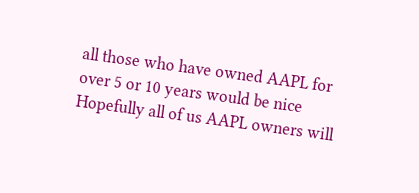all those who have owned AAPL for over 5 or 10 years would be nice
Hopefully all of us AAPL owners will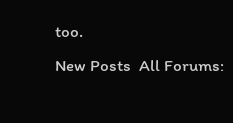too.
New Posts  All Forums: